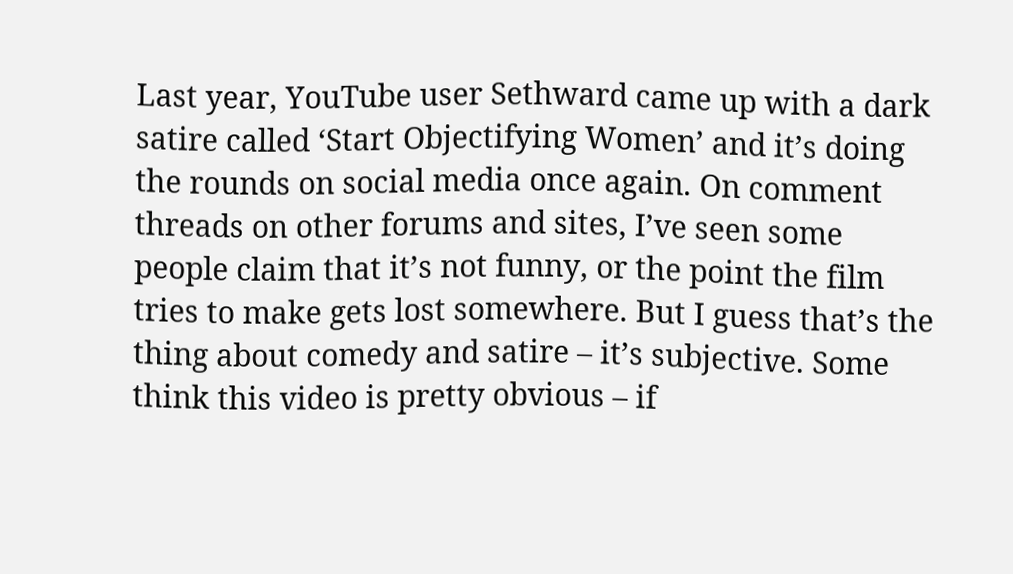Last year, YouTube user Sethward came up with a dark satire called ‘Start Objectifying Women’ and it’s doing the rounds on social media once again. On comment threads on other forums and sites, I’ve seen some people claim that it’s not funny, or the point the film tries to make gets lost somewhere. But I guess that’s the thing about comedy and satire – it’s subjective. Some think this video is pretty obvious – if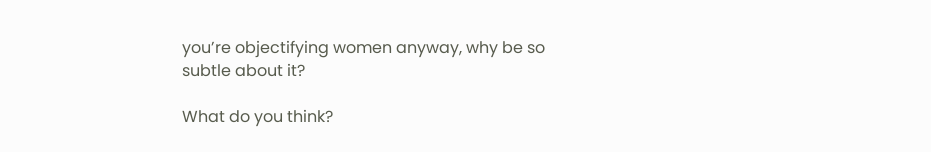you’re objectifying women anyway, why be so subtle about it?

What do you think?